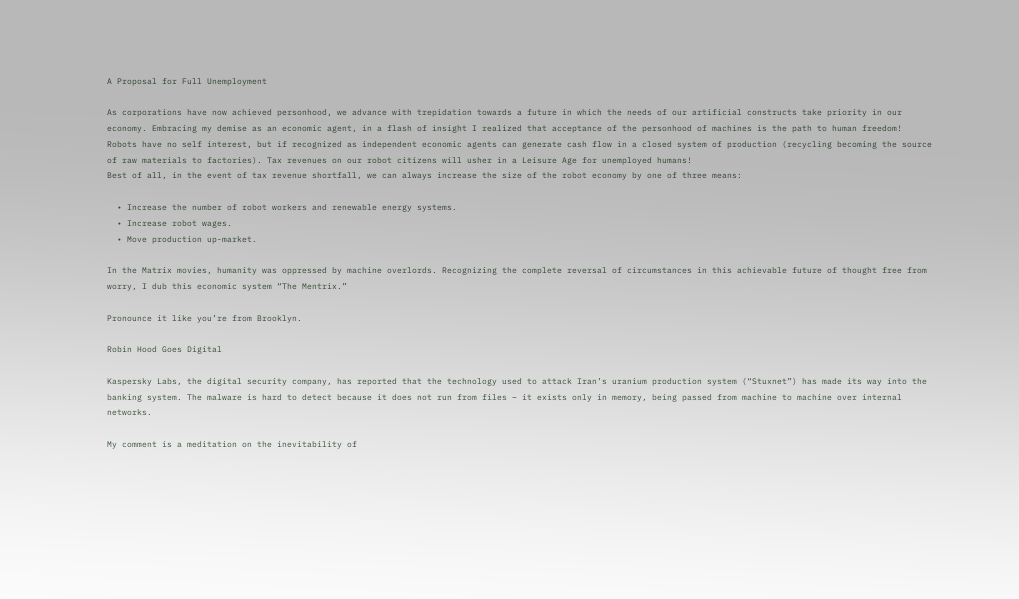A Proposal for Full Unemployment

As corporations have now achieved personhood, we advance with trepidation towards a future in which the needs of our artificial constructs take priority in our economy. Embracing my demise as an economic agent, in a flash of insight I realized that acceptance of the personhood of machines is the path to human freedom! Robots have no self interest, but if recognized as independent economic agents can generate cash flow in a closed system of production (recycling becoming the source of raw materials to factories). Tax revenues on our robot citizens will usher in a Leisure Age for unemployed humans!
Best of all, in the event of tax revenue shortfall, we can always increase the size of the robot economy by one of three means:

  • Increase the number of robot workers and renewable energy systems.
  • Increase robot wages.
  • Move production up-market.

In the Matrix movies, humanity was oppressed by machine overlords. Recognizing the complete reversal of circumstances in this achievable future of thought free from worry, I dub this economic system “The Mentrix.”

Pronounce it like you’re from Brooklyn.

Robin Hood Goes Digital

Kaspersky Labs, the digital security company, has reported that the technology used to attack Iran’s uranium production system (“Stuxnet”) has made its way into the banking system. The malware is hard to detect because it does not run from files – it exists only in memory, being passed from machine to machine over internal networks.

My comment is a meditation on the inevitability of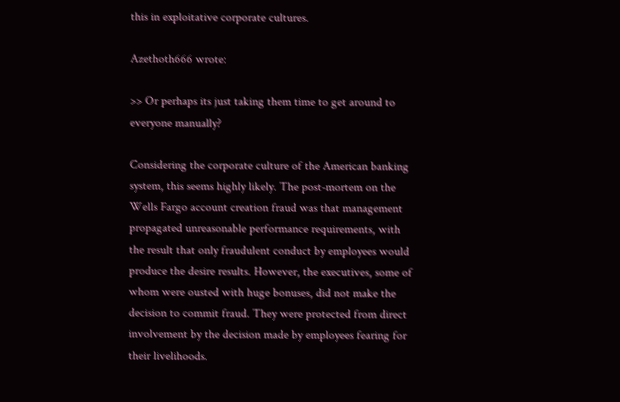this in exploitative corporate cultures.

Azethoth666 wrote:

>> Or perhaps its just taking them time to get around to everyone manually?

Considering the corporate culture of the American banking system, this seems highly likely. The post-mortem on the Wells Fargo account creation fraud was that management propagated unreasonable performance requirements, with the result that only fraudulent conduct by employees would produce the desire results. However, the executives, some of whom were ousted with huge bonuses, did not make the decision to commit fraud. They were protected from direct involvement by the decision made by employees fearing for their livelihoods.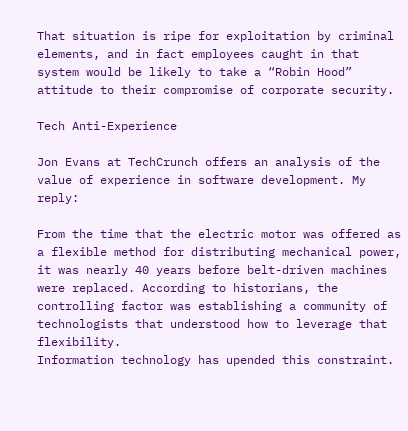That situation is ripe for exploitation by criminal elements, and in fact employees caught in that system would be likely to take a “Robin Hood” attitude to their compromise of corporate security.

Tech Anti-Experience

Jon Evans at TechCrunch offers an analysis of the value of experience in software development. My reply:

From the time that the electric motor was offered as a flexible method for distributing mechanical power, it was nearly 40 years before belt-driven machines were replaced. According to historians, the controlling factor was establishing a community of technologists that understood how to leverage that flexibility.
Information technology has upended this constraint.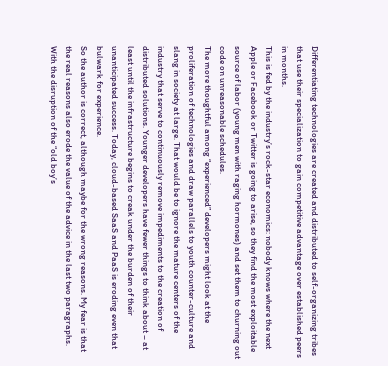Differentiating technologies are created and distributed to self-organizing tribes that use their specialization to gain competitive advantage over established peers in months.
This is fed by the industry’s rock-star economics: nobody knows where the next Apple or Facebook or Twitter is going to arise, so they find the most exploitable source of labor (young men with raging hormones) and set them to churning out code on unreasonable schedules.
The more thoughtful among “experienced” developers might look at the proliferation of technologies and draw parallels to youth counter-culture and slang in society at large. That would be to ignore the mature centers of the industry that serve to continuously remove impediments to the creation of distributed solutions. Younger developers have fewer things to think about – at least until the infrastructure begins to creak under the burden of their unanticipated success. Today, cloud-based SaaS and PaaS is eroding even that bulwark for experience.
So the author is correct, although maybe for the wrong reasons. My fear is that the real reasons also erode the value of the advice in the last two paragraphs. With the disruption of the “old boy’s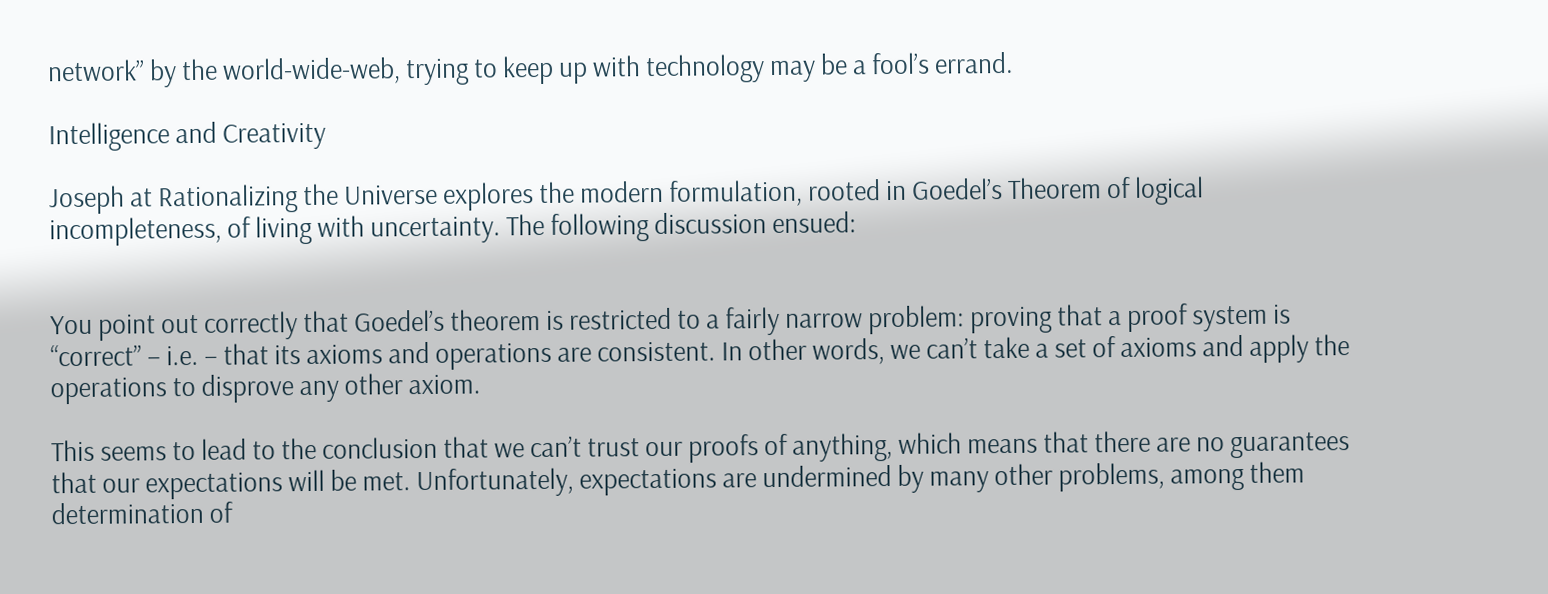network” by the world-wide-web, trying to keep up with technology may be a fool’s errand.

Intelligence and Creativity

Joseph at Rationalizing the Universe explores the modern formulation, rooted in Goedel’s Theorem of logical incompleteness, of living with uncertainty. The following discussion ensued:


You point out correctly that Goedel’s theorem is restricted to a fairly narrow problem: proving that a proof system is “correct” – i.e. – that its axioms and operations are consistent. In other words, we can’t take a set of axioms and apply the operations to disprove any other axiom.

This seems to lead to the conclusion that we can’t trust our proofs of anything, which means that there are no guarantees that our expectations will be met. Unfortunately, expectations are undermined by many other problems, among them determination of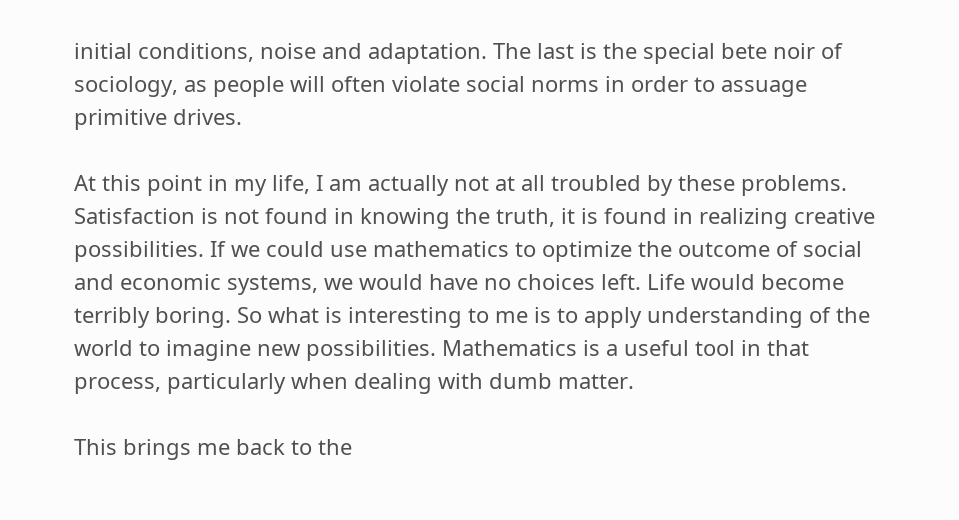initial conditions, noise and adaptation. The last is the special bete noir of sociology, as people will often violate social norms in order to assuage primitive drives.

At this point in my life, I am actually not at all troubled by these problems. Satisfaction is not found in knowing the truth, it is found in realizing creative possibilities. If we could use mathematics to optimize the outcome of social and economic systems, we would have no choices left. Life would become terribly boring. So what is interesting to me is to apply understanding of the world to imagine new possibilities. Mathematics is a useful tool in that process, particularly when dealing with dumb matter.

This brings me back to the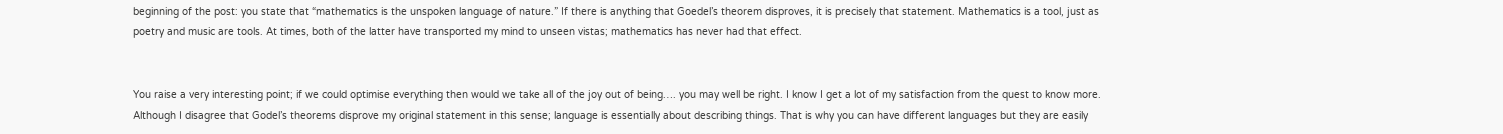beginning of the post: you state that “mathematics is the unspoken language of nature.” If there is anything that Goedel’s theorem disproves, it is precisely that statement. Mathematics is a tool, just as poetry and music are tools. At times, both of the latter have transported my mind to unseen vistas; mathematics has never had that effect.


You raise a very interesting point; if we could optimise everything then would we take all of the joy out of being…. you may well be right. I know I get a lot of my satisfaction from the quest to know more. Although I disagree that Godel’s theorems disprove my original statement in this sense; language is essentially about describing things. That is why you can have different languages but they are easily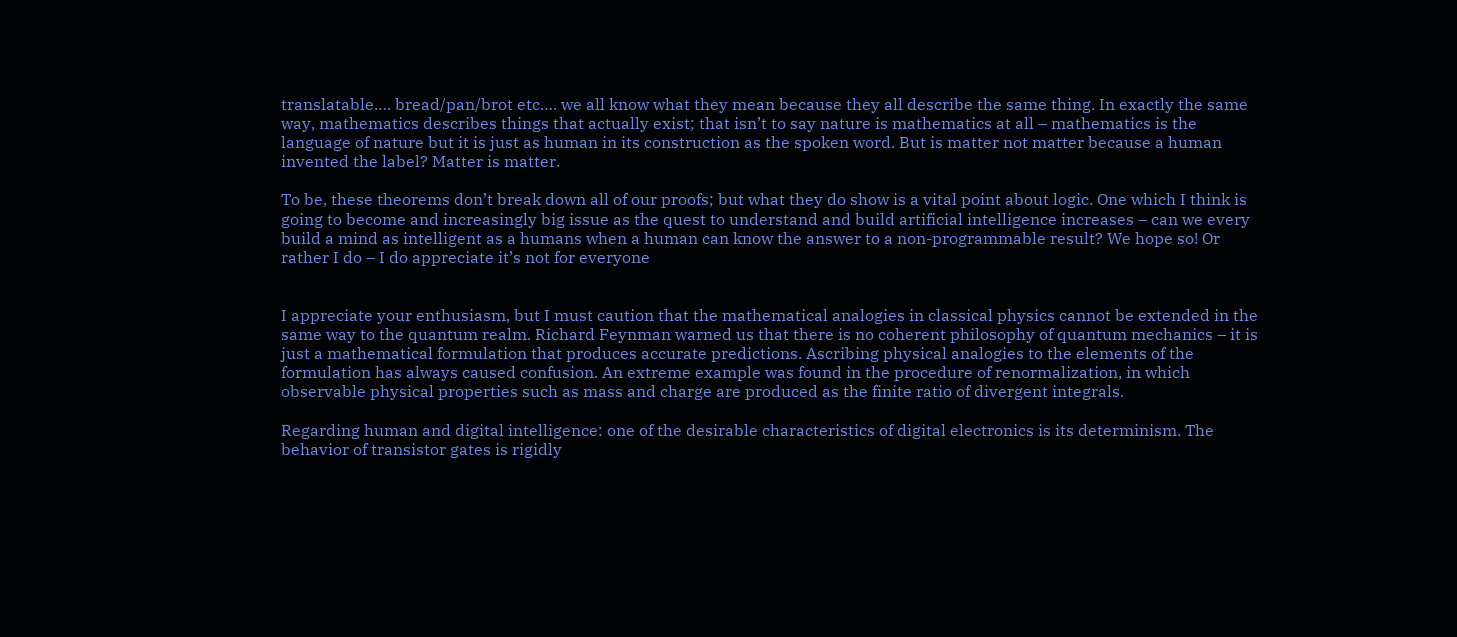translatable…. bread/pan/brot etc…. we all know what they mean because they all describe the same thing. In exactly the same way, mathematics describes things that actually exist; that isn’t to say nature is mathematics at all – mathematics is the language of nature but it is just as human in its construction as the spoken word. But is matter not matter because a human invented the label? Matter is matter.

To be, these theorems don’t break down all of our proofs; but what they do show is a vital point about logic. One which I think is going to become and increasingly big issue as the quest to understand and build artificial intelligence increases – can we every build a mind as intelligent as a humans when a human can know the answer to a non-programmable result? We hope so! Or rather I do – I do appreciate it’s not for everyone


I appreciate your enthusiasm, but I must caution that the mathematical analogies in classical physics cannot be extended in the same way to the quantum realm. Richard Feynman warned us that there is no coherent philosophy of quantum mechanics – it is just a mathematical formulation that produces accurate predictions. Ascribing physical analogies to the elements of the formulation has always caused confusion. An extreme example was found in the procedure of renormalization, in which observable physical properties such as mass and charge are produced as the finite ratio of divergent integrals.

Regarding human and digital intelligence: one of the desirable characteristics of digital electronics is its determinism. The behavior of transistor gates is rigidly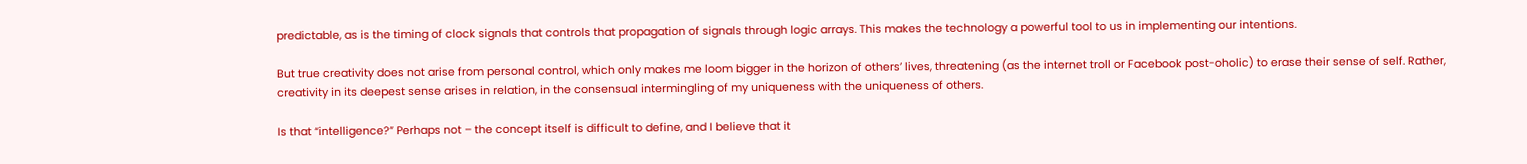predictable, as is the timing of clock signals that controls that propagation of signals through logic arrays. This makes the technology a powerful tool to us in implementing our intentions.

But true creativity does not arise from personal control, which only makes me loom bigger in the horizon of others’ lives, threatening (as the internet troll or Facebook post-oholic) to erase their sense of self. Rather, creativity in its deepest sense arises in relation, in the consensual intermingling of my uniqueness with the uniqueness of others.

Is that “intelligence?” Perhaps not – the concept itself is difficult to define, and I believe that it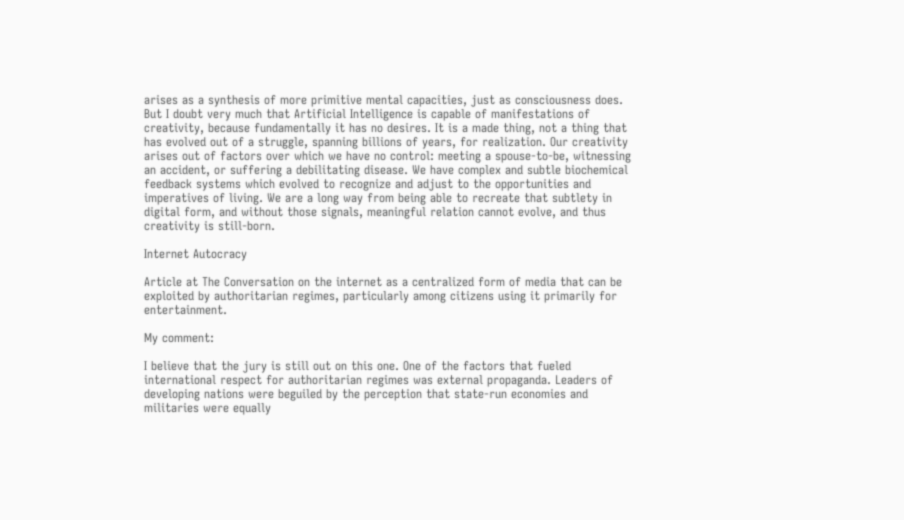arises as a synthesis of more primitive mental capacities, just as consciousness does. But I doubt very much that Artificial Intelligence is capable of manifestations of creativity, because fundamentally it has no desires. It is a made thing, not a thing that has evolved out of a struggle, spanning billions of years, for realization. Our creativity arises out of factors over which we have no control: meeting a spouse-to-be, witnessing an accident, or suffering a debilitating disease. We have complex and subtle biochemical feedback systems which evolved to recognize and adjust to the opportunities and imperatives of living. We are a long way from being able to recreate that subtlety in digital form, and without those signals, meaningful relation cannot evolve, and thus creativity is still-born.

Internet Autocracy

Article at The Conversation on the internet as a centralized form of media that can be exploited by authoritarian regimes, particularly among citizens using it primarily for entertainment.

My comment:

I believe that the jury is still out on this one. One of the factors that fueled international respect for authoritarian regimes was external propaganda. Leaders of developing nations were beguiled by the perception that state-run economies and militaries were equally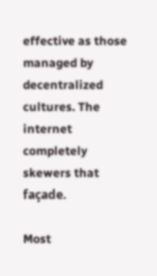effective as those managed by decentralized cultures. The internet completely skewers that façade.

Most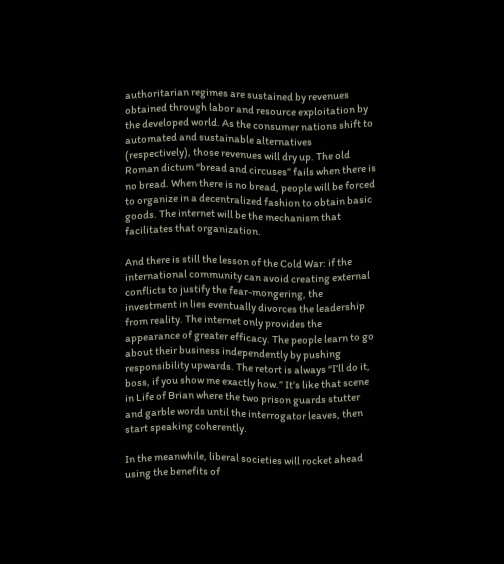authoritarian regimes are sustained by revenues obtained through labor and resource exploitation by the developed world. As the consumer nations shift to automated and sustainable alternatives (respectively), those revenues will dry up. The old Roman dictum “bread and circuses” fails when there is no bread. When there is no bread, people will be forced to organize in a decentralized fashion to obtain basic goods. The internet will be the mechanism that facilitates that organization.

And there is still the lesson of the Cold War: if the international community can avoid creating external conflicts to justify the fear-mongering, the investment in lies eventually divorces the leadership from reality. The internet only provides the appearance of greater efficacy. The people learn to go about their business independently by pushing responsibility upwards. The retort is always “I’ll do it, boss, if you show me exactly how.” It’s like that scene in Life of Brian where the two prison guards stutter and garble words until the interrogator leaves, then start speaking coherently.

In the meanwhile, liberal societies will rocket ahead using the benefits of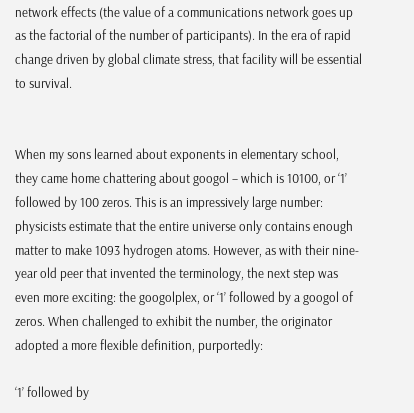network effects (the value of a communications network goes up as the factorial of the number of participants). In the era of rapid change driven by global climate stress, that facility will be essential to survival.


When my sons learned about exponents in elementary school, they came home chattering about googol – which is 10100, or ‘1’ followed by 100 zeros. This is an impressively large number: physicists estimate that the entire universe only contains enough matter to make 1093 hydrogen atoms. However, as with their nine-year old peer that invented the terminology, the next step was even more exciting: the googolplex, or ‘1’ followed by a googol of zeros. When challenged to exhibit the number, the originator adopted a more flexible definition, purportedly:

‘1’ followed by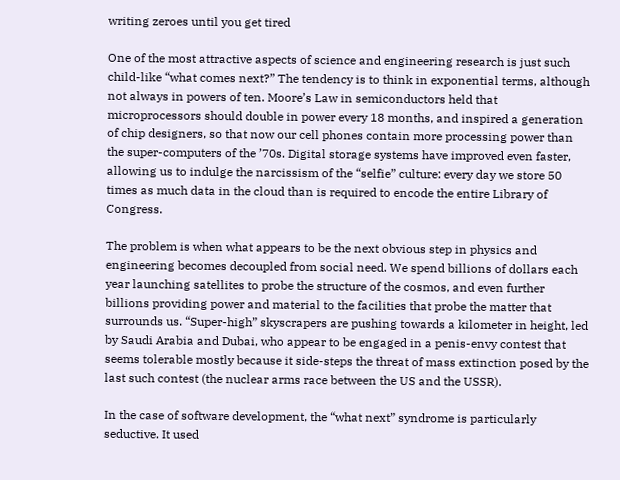writing zeroes until you get tired

One of the most attractive aspects of science and engineering research is just such child-like “what comes next?” The tendency is to think in exponential terms, although not always in powers of ten. Moore’s Law in semiconductors held that microprocessors should double in power every 18 months, and inspired a generation of chip designers, so that now our cell phones contain more processing power than the super-computers of the ’70s. Digital storage systems have improved even faster, allowing us to indulge the narcissism of the “selfie” culture: every day we store 50 times as much data in the cloud than is required to encode the entire Library of Congress.

The problem is when what appears to be the next obvious step in physics and engineering becomes decoupled from social need. We spend billions of dollars each year launching satellites to probe the structure of the cosmos, and even further billions providing power and material to the facilities that probe the matter that surrounds us. “Super-high” skyscrapers are pushing towards a kilometer in height, led by Saudi Arabia and Dubai, who appear to be engaged in a penis-envy contest that seems tolerable mostly because it side-steps the threat of mass extinction posed by the last such contest (the nuclear arms race between the US and the USSR).

In the case of software development, the “what next” syndrome is particularly seductive. It used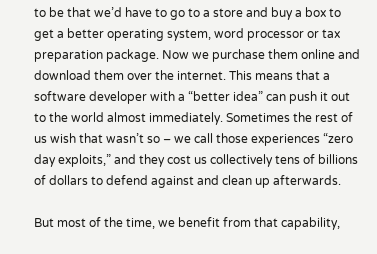to be that we’d have to go to a store and buy a box to get a better operating system, word processor or tax preparation package. Now we purchase them online and download them over the internet. This means that a software developer with a “better idea” can push it out to the world almost immediately. Sometimes the rest of us wish that wasn’t so – we call those experiences “zero day exploits,” and they cost us collectively tens of billions of dollars to defend against and clean up afterwards.

But most of the time, we benefit from that capability,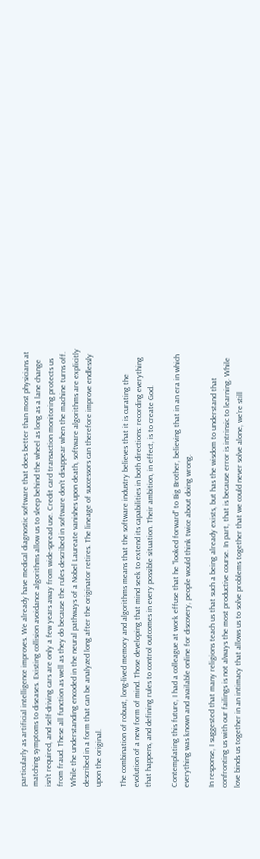particularly as artificial intelligence improves. We already have medical diagnostic software that does better than most physicians at matching symptoms to diseases. Existing collision avoidance algorithms allow us to sleep behind the wheel as long as a lane change isn’t required, and self-driving cars are only a few years away from wide-spread use. Credit card transaction monitoring protects us from fraud. These all function as well as they do because the rules described in software don’t disappear when the machine turns off. While the understanding encoded in the neural pathways of a Nobel Laureate vanishes upon death, software algorithms are explicitly described in a form that can be analyzed long after the originator retires. The lineage of successors can therefore improve endlessly upon the original.

The combination of robust, long-lived memory and algorithms means that the software industry believes that it is curating the evolution of a new form of mind. Those developing that mind seek to extend its capabilities in both directions: recording everything that happens, and defining rules to control outcomes in every possible situation. Their ambition, in effect, is to create God.

Contemplating this future, I had a colleague at work effuse that he “looked forward” to Big Brother, believing that in an era in which everything was known and available online for discovery, people would think twice about doing wrong.

In response, I suggested that many religions teach us that such a being already exists, but has the wisdom to understand that confronting us with our failings is not always the most productive course. In part, that is because error is intrinsic to learning. While love binds us together in an intimacy that allows us to solve problems together that we could never solve alone, we’re still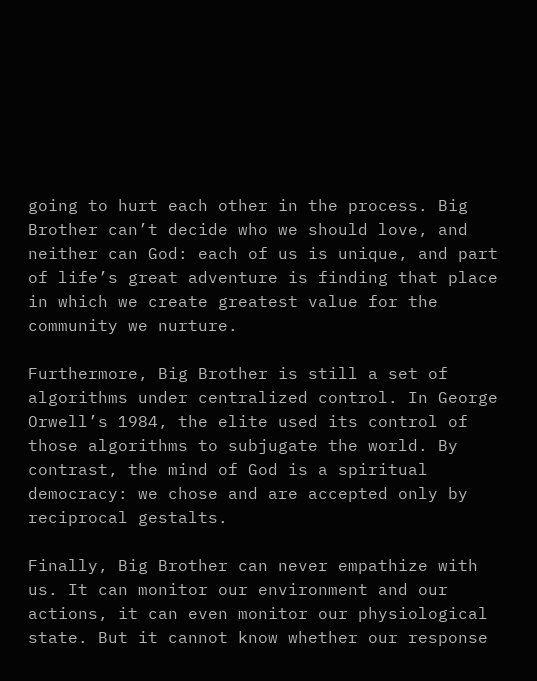going to hurt each other in the process. Big Brother can’t decide who we should love, and neither can God: each of us is unique, and part of life’s great adventure is finding that place in which we create greatest value for the community we nurture.

Furthermore, Big Brother is still a set of algorithms under centralized control. In George Orwell’s 1984, the elite used its control of those algorithms to subjugate the world. By contrast, the mind of God is a spiritual democracy: we chose and are accepted only by reciprocal gestalts.

Finally, Big Brother can never empathize with us. It can monitor our environment and our actions, it can even monitor our physiological state. But it cannot know whether our response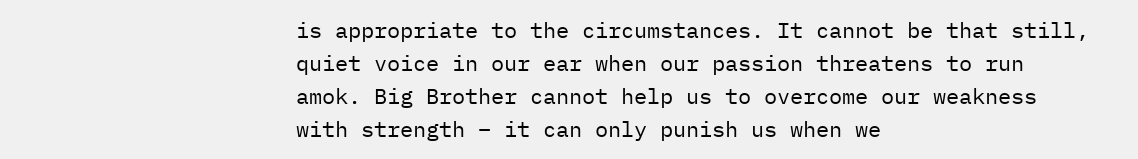is appropriate to the circumstances. It cannot be that still, quiet voice in our ear when our passion threatens to run amok. Big Brother cannot help us to overcome our weakness with strength – it can only punish us when we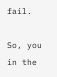fail.

So, you in the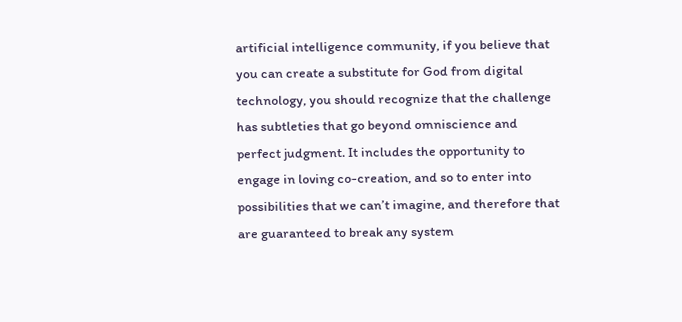artificial intelligence community, if you believe that you can create a substitute for God from digital technology, you should recognize that the challenge has subtleties that go beyond omniscience and perfect judgment. It includes the opportunity to engage in loving co-creation, and so to enter into possibilities that we can’t imagine, and therefore that are guaranteed to break any system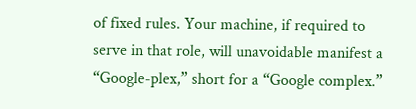of fixed rules. Your machine, if required to serve in that role, will unavoidable manifest a “Google-plex,” short for a “Google complex.”